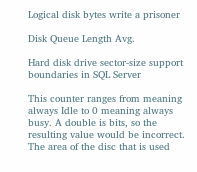Logical disk bytes write a prisoner

Disk Queue Length Avg.

Hard disk drive sector-size support boundaries in SQL Server

This counter ranges from meaning always Idle to 0 meaning always busy. A double is bits, so the resulting value would be incorrect. The area of the disc that is used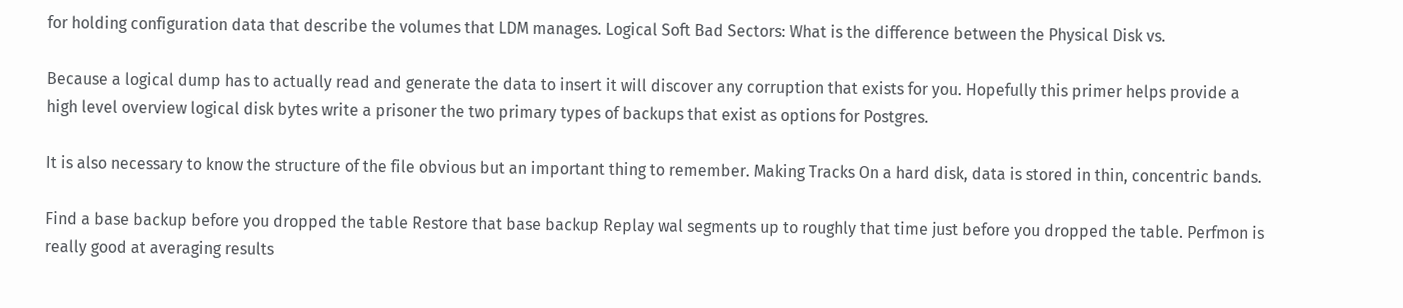for holding configuration data that describe the volumes that LDM manages. Logical Soft Bad Sectors: What is the difference between the Physical Disk vs.

Because a logical dump has to actually read and generate the data to insert it will discover any corruption that exists for you. Hopefully this primer helps provide a high level overview logical disk bytes write a prisoner the two primary types of backups that exist as options for Postgres.

It is also necessary to know the structure of the file obvious but an important thing to remember. Making Tracks On a hard disk, data is stored in thin, concentric bands.

Find a base backup before you dropped the table Restore that base backup Replay wal segments up to roughly that time just before you dropped the table. Perfmon is really good at averaging results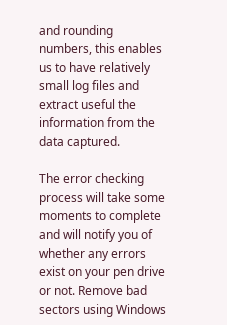and rounding numbers, this enables us to have relatively small log files and extract useful the information from the data captured.

The error checking process will take some moments to complete and will notify you of whether any errors exist on your pen drive or not. Remove bad sectors using Windows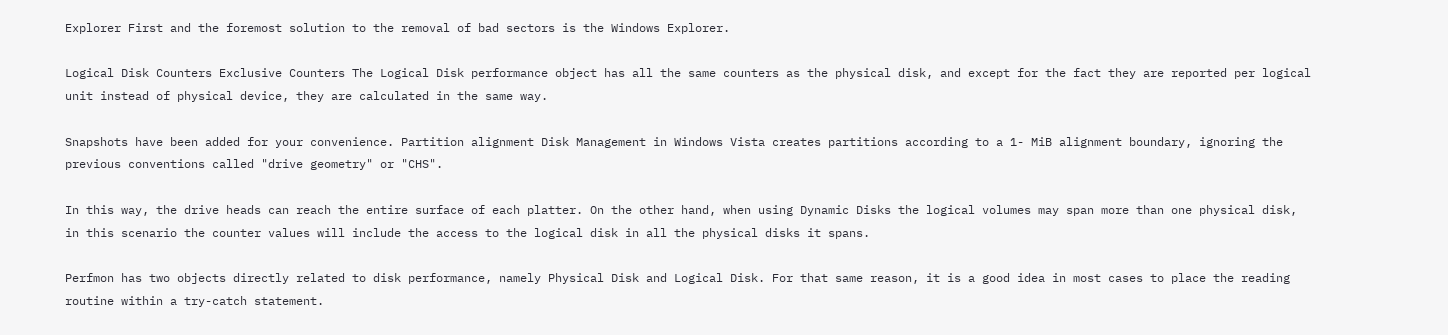Explorer First and the foremost solution to the removal of bad sectors is the Windows Explorer.

Logical Disk Counters Exclusive Counters The Logical Disk performance object has all the same counters as the physical disk, and except for the fact they are reported per logical unit instead of physical device, they are calculated in the same way.

Snapshots have been added for your convenience. Partition alignment Disk Management in Windows Vista creates partitions according to a 1- MiB alignment boundary, ignoring the previous conventions called "drive geometry" or "CHS".

In this way, the drive heads can reach the entire surface of each platter. On the other hand, when using Dynamic Disks the logical volumes may span more than one physical disk, in this scenario the counter values will include the access to the logical disk in all the physical disks it spans.

Perfmon has two objects directly related to disk performance, namely Physical Disk and Logical Disk. For that same reason, it is a good idea in most cases to place the reading routine within a try-catch statement.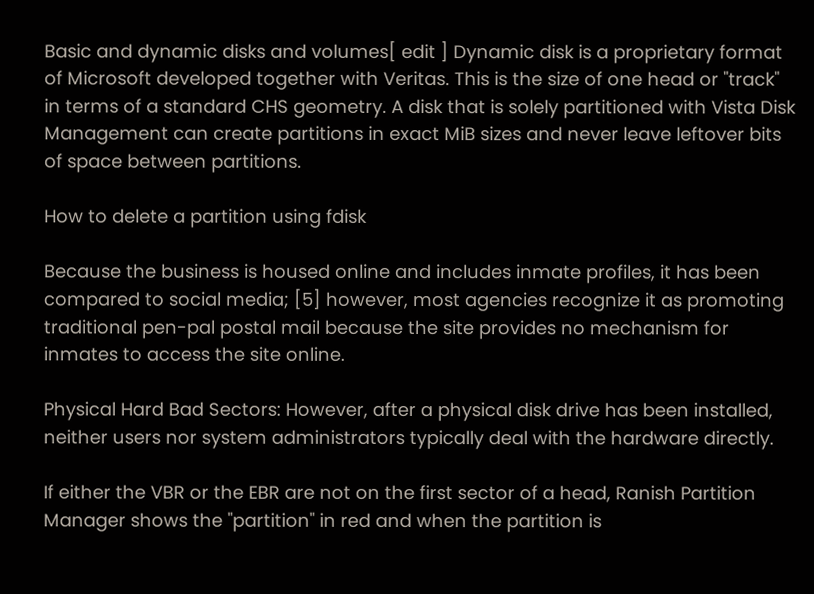Basic and dynamic disks and volumes[ edit ] Dynamic disk is a proprietary format of Microsoft developed together with Veritas. This is the size of one head or "track" in terms of a standard CHS geometry. A disk that is solely partitioned with Vista Disk Management can create partitions in exact MiB sizes and never leave leftover bits of space between partitions.

How to delete a partition using fdisk

Because the business is housed online and includes inmate profiles, it has been compared to social media; [5] however, most agencies recognize it as promoting traditional pen-pal postal mail because the site provides no mechanism for inmates to access the site online.

Physical Hard Bad Sectors: However, after a physical disk drive has been installed, neither users nor system administrators typically deal with the hardware directly.

If either the VBR or the EBR are not on the first sector of a head, Ranish Partition Manager shows the "partition" in red and when the partition is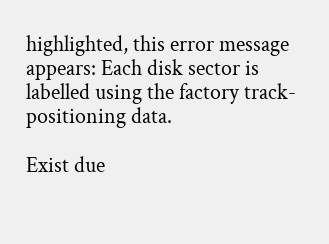highlighted, this error message appears: Each disk sector is labelled using the factory track-positioning data.

Exist due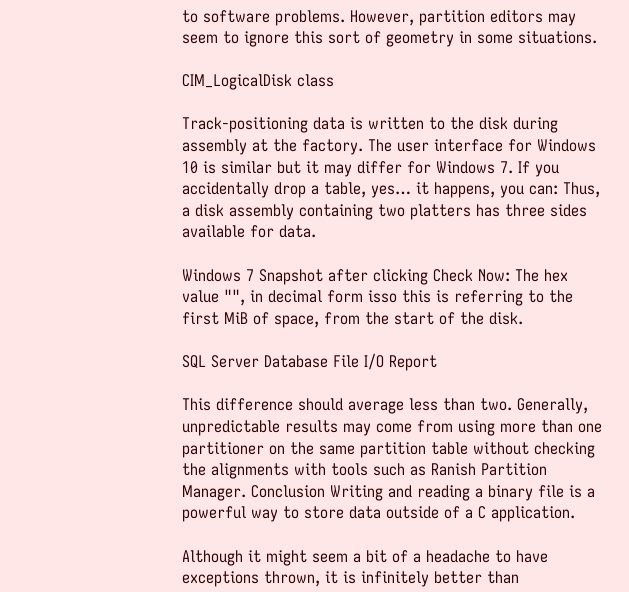to software problems. However, partition editors may seem to ignore this sort of geometry in some situations.

CIM_LogicalDisk class

Track-positioning data is written to the disk during assembly at the factory. The user interface for Windows 10 is similar but it may differ for Windows 7. If you accidentally drop a table, yes… it happens, you can: Thus, a disk assembly containing two platters has three sides available for data.

Windows 7 Snapshot after clicking Check Now: The hex value "", in decimal form isso this is referring to the first MiB of space, from the start of the disk.

SQL Server Database File I/O Report

This difference should average less than two. Generally, unpredictable results may come from using more than one partitioner on the same partition table without checking the alignments with tools such as Ranish Partition Manager. Conclusion Writing and reading a binary file is a powerful way to store data outside of a C application.

Although it might seem a bit of a headache to have exceptions thrown, it is infinitely better than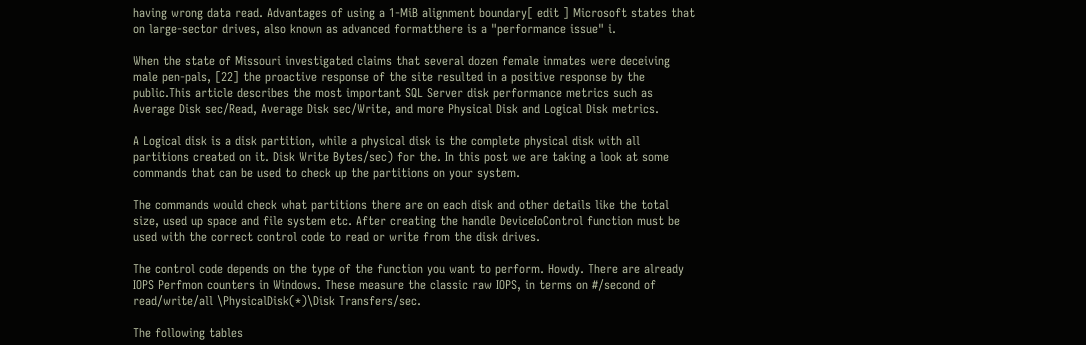having wrong data read. Advantages of using a 1-MiB alignment boundary[ edit ] Microsoft states that on large-sector drives, also known as advanced formatthere is a "performance issue" i.

When the state of Missouri investigated claims that several dozen female inmates were deceiving male pen-pals, [22] the proactive response of the site resulted in a positive response by the public.This article describes the most important SQL Server disk performance metrics such as Average Disk sec/Read, Average Disk sec/Write, and more Physical Disk and Logical Disk metrics.

A Logical disk is a disk partition, while a physical disk is the complete physical disk with all partitions created on it. Disk Write Bytes/sec) for the. In this post we are taking a look at some commands that can be used to check up the partitions on your system.

The commands would check what partitions there are on each disk and other details like the total size, used up space and file system etc. After creating the handle DeviceIoControl function must be used with the correct control code to read or write from the disk drives.

The control code depends on the type of the function you want to perform. Howdy. There are already IOPS Perfmon counters in Windows. These measure the classic raw IOPS, in terms on #/second of read/write/all \PhysicalDisk(*)\Disk Transfers/sec.

The following tables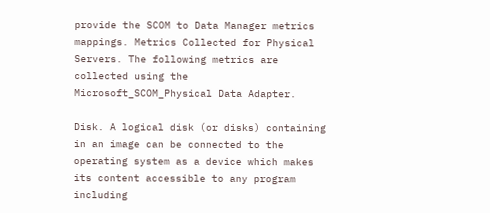provide the SCOM to Data Manager metrics mappings. Metrics Collected for Physical Servers. The following metrics are collected using the Microsoft_SCOM_Physical Data Adapter.

Disk. A logical disk (or disks) containing in an image can be connected to the operating system as a device which makes its content accessible to any program including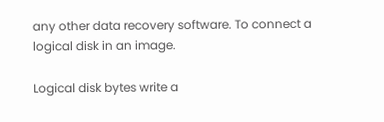any other data recovery software. To connect a logical disk in an image.

Logical disk bytes write a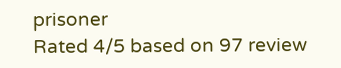prisoner
Rated 4/5 based on 97 review